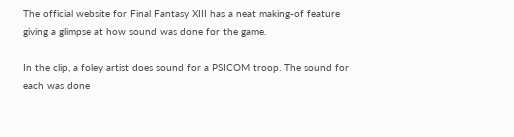The official website for Final Fantasy XIII has a neat making-of feature giving a glimpse at how sound was done for the game.

In the clip, a foley artist does sound for a PSICOM troop. The sound for each was done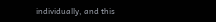individually, and this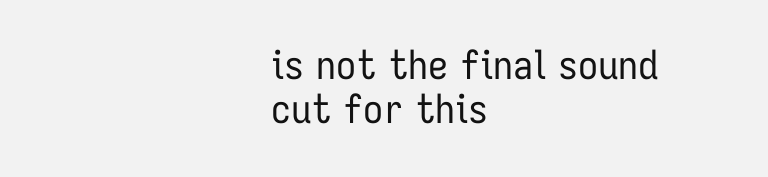is not the final sound cut for this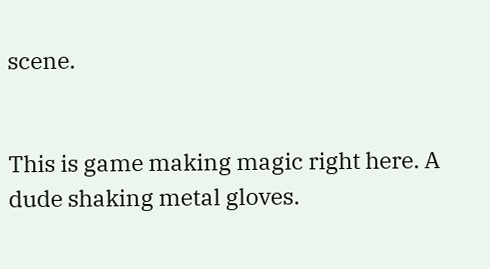scene.


This is game making magic right here. A dude shaking metal gloves.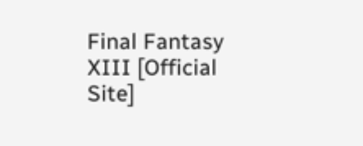Final Fantasy XIII [Official Site]